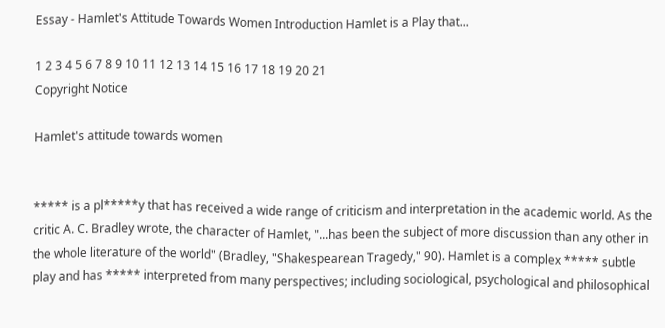Essay - Hamlet's Attitude Towards Women Introduction Hamlet is a Play that...

1 2 3 4 5 6 7 8 9 10 11 12 13 14 15 16 17 18 19 20 21
Copyright Notice

Hamlet's attitude towards women


***** is a pl*****y that has received a wide range of criticism and interpretation in the academic world. As the critic A. C. Bradley wrote, the character of Hamlet, "...has been the subject of more discussion than any other in the whole literature of the world" (Bradley, "Shakespearean Tragedy," 90). Hamlet is a complex ***** subtle play and has ***** interpreted from many perspectives; including sociological, psychological and philosophical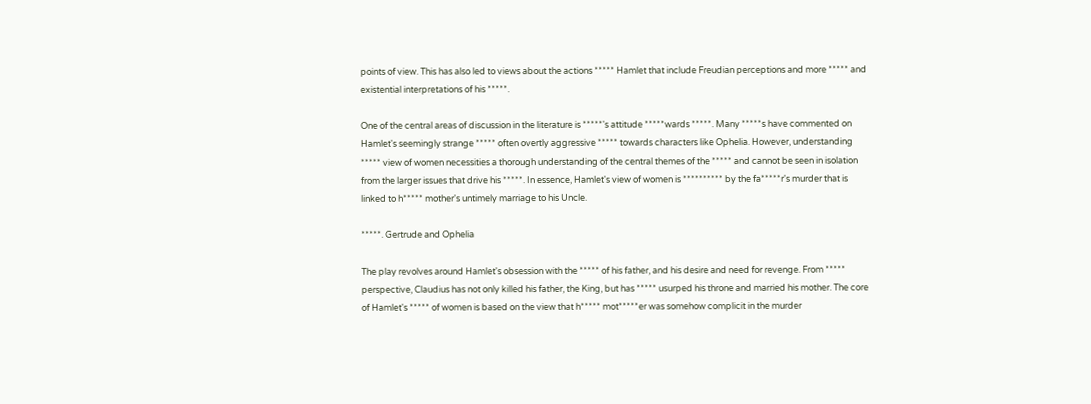points of view. This has also led to views about the actions ***** Hamlet that include Freudian perceptions and more ***** and existential interpretations of his *****.

One of the central areas of discussion in the literature is *****'s attitude *****wards *****. Many *****s have commented on Hamlet's seemingly strange ***** often overtly aggressive ***** towards characters like Ophelia. However, understanding ***** view of women necessities a thorough understanding of the central themes of the ***** and cannot be seen in isolation from the larger issues that drive his *****. In essence, Hamlet's view of women is ********** by the fa*****r's murder that is linked to h***** mother's untimely marriage to his Uncle.

*****. Gertrude and Ophelia

The play revolves around Hamlet's obsession with the ***** of his father, and his desire and need for revenge. From ***** perspective, Claudius has not only killed his father, the King, but has ***** usurped his throne and married his mother. The core of Hamlet's ***** of women is based on the view that h***** mot*****er was somehow complicit in the murder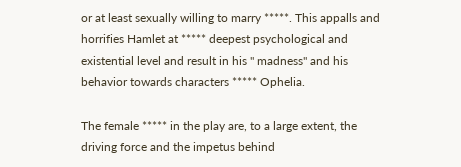or at least sexually willing to marry *****. This appalls and horrifies Hamlet at ***** deepest psychological and existential level and result in his " madness" and his behavior towards characters ***** Ophelia.

The female ***** in the play are, to a large extent, the driving force and the impetus behind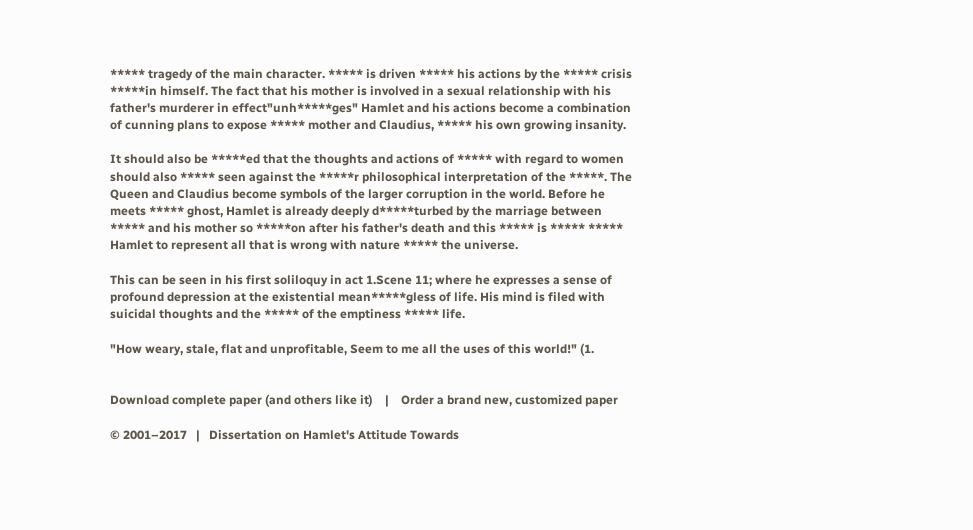***** tragedy of the main character. ***** is driven ***** his actions by the ***** crisis *****in himself. The fact that his mother is involved in a sexual relationship with his father's murderer in effect"unh*****ges" Hamlet and his actions become a combination of cunning plans to expose ***** mother and Claudius, ***** his own growing insanity.

It should also be *****ed that the thoughts and actions of ***** with regard to women should also ***** seen against the *****r philosophical interpretation of the *****. The Queen and Claudius become symbols of the larger corruption in the world. Before he meets ***** ghost, Hamlet is already deeply d*****turbed by the marriage between ***** and his mother so *****on after his father's death and this ***** is ***** ***** Hamlet to represent all that is wrong with nature ***** the universe.

This can be seen in his first soliloquy in act 1.Scene 11; where he expresses a sense of profound depression at the existential mean*****gless of life. His mind is filed with suicidal thoughts and the ***** of the emptiness ***** life.

"How weary, stale, flat and unprofitable, Seem to me all the uses of this world!" (1.


Download complete paper (and others like it)    |    Order a brand new, customized paper

© 2001–2017   |   Dissertation on Hamlet's Attitude Towards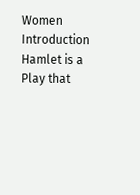Women Introduction Hamlet is a Play that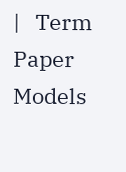|   Term Paper Models